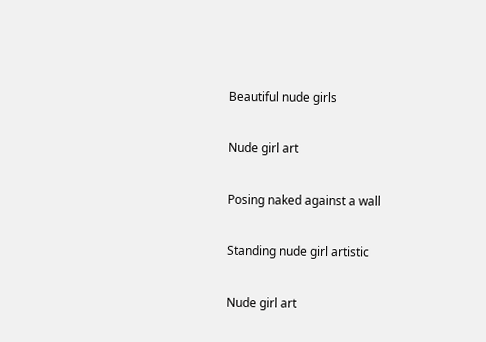Beautiful nude girls

Nude girl art

Posing naked against a wall

Standing nude girl artistic

Nude girl art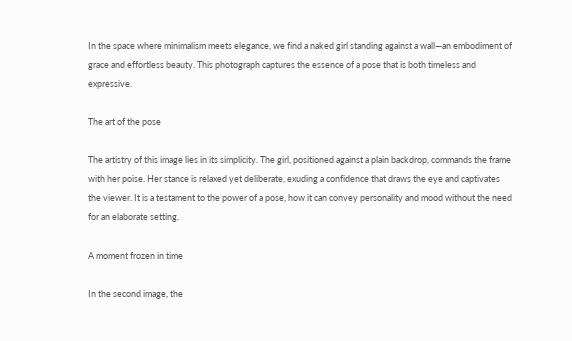In the space where minimalism meets elegance, we find a naked girl standing against a wall—an embodiment of grace and effortless beauty. This photograph captures the essence of a pose that is both timeless and expressive.

The art of the pose

The artistry of this image lies in its simplicity. The girl, positioned against a plain backdrop, commands the frame with her poise. Her stance is relaxed yet deliberate, exuding a confidence that draws the eye and captivates the viewer. It is a testament to the power of a pose, how it can convey personality and mood without the need for an elaborate setting.

A moment frozen in time

In the second image, the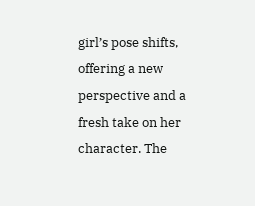girl’s pose shifts, offering a new perspective and a fresh take on her character. The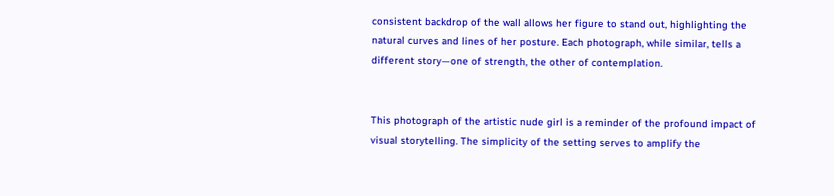consistent backdrop of the wall allows her figure to stand out, highlighting the natural curves and lines of her posture. Each photograph, while similar, tells a different story—one of strength, the other of contemplation.


This photograph of the artistic nude girl is a reminder of the profound impact of visual storytelling. The simplicity of the setting serves to amplify the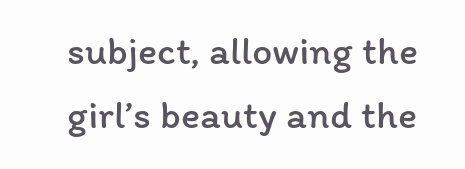subject, allowing the girl’s beauty and the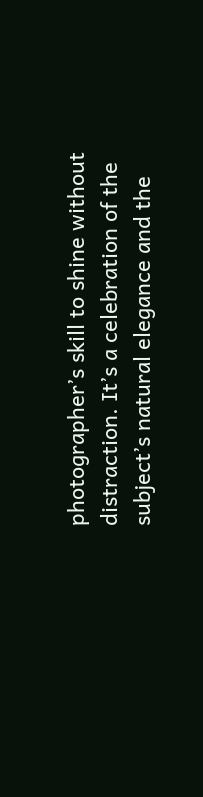photographer’s skill to shine without distraction. It’s a celebration of the subject’s natural elegance and the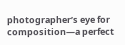photographer’s eye for composition—a perfect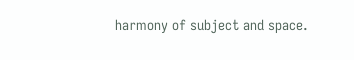harmony of subject and space.